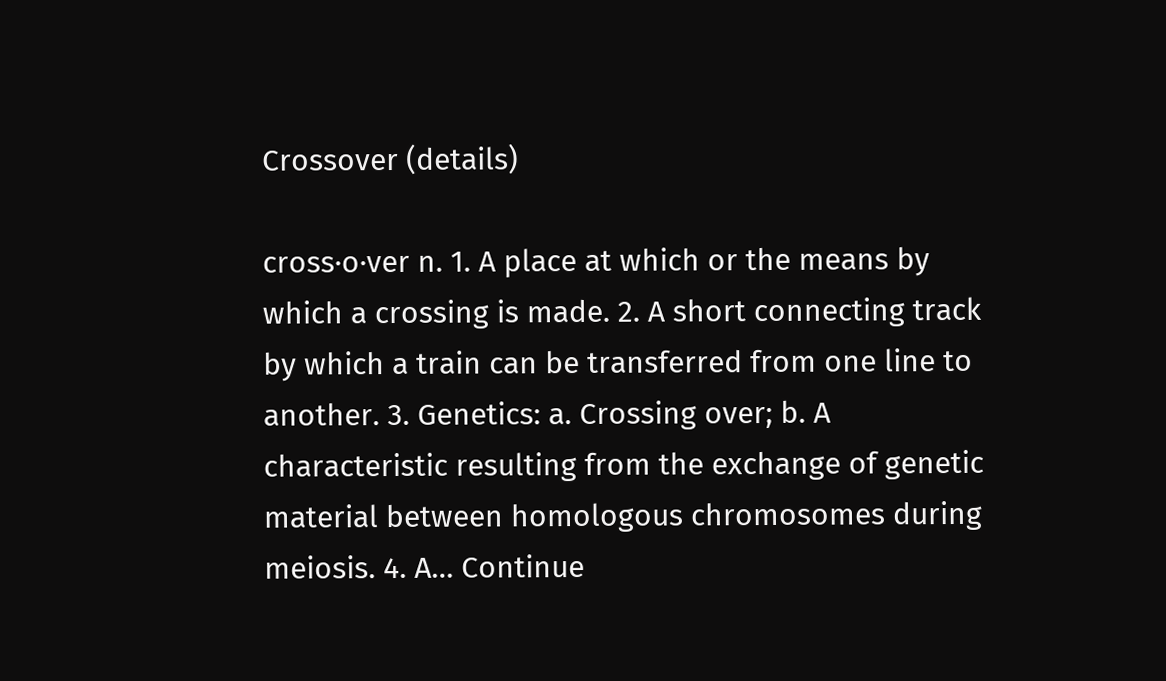Crossover (details)

cross·o·ver n. 1. A place at which or the means by which a crossing is made. 2. A short connecting track by which a train can be transferred from one line to another. 3. Genetics: a. Crossing over; b. A characteristic resulting from the exchange of genetic material between homologous chromosomes during meiosis. 4. A… Continue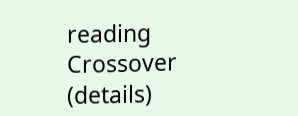reading Crossover (details)